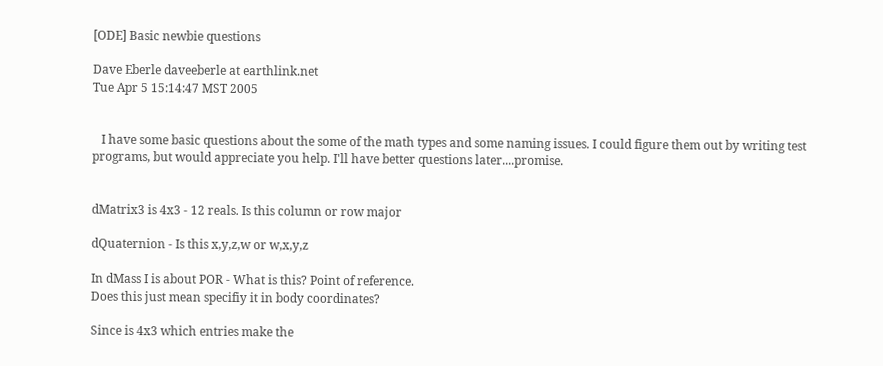[ODE] Basic newbie questions

Dave Eberle daveeberle at earthlink.net
Tue Apr 5 15:14:47 MST 2005


   I have some basic questions about the some of the math types and some naming issues. I could figure them out by writing test programs, but would appreciate you help. I'll have better questions later....promise.


dMatrix3 is 4x3 - 12 reals. Is this column or row major

dQuaternion - Is this x,y,z,w or w,x,y,z

In dMass I is about POR - What is this? Point of reference.
Does this just mean specifiy it in body coordinates?

Since is 4x3 which entries make the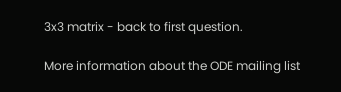3x3 matrix - back to first question.

More information about the ODE mailing list